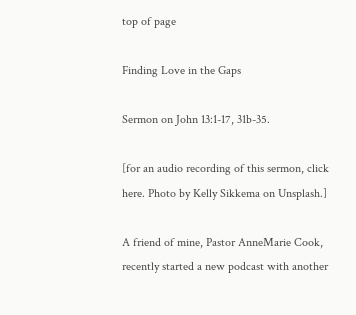top of page

Finding Love in the Gaps

Sermon on John 13:1-17, 31b-35.

[for an audio recording of this sermon, click here. Photo by Kelly Sikkema on Unsplash.]

A friend of mine, Pastor AnneMarie Cook, recently started a new podcast with another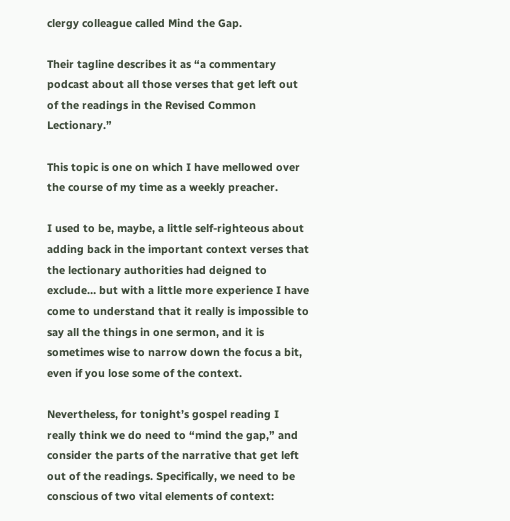clergy colleague called Mind the Gap.

Their tagline describes it as “a commentary podcast about all those verses that get left out of the readings in the Revised Common Lectionary.”

This topic is one on which I have mellowed over the course of my time as a weekly preacher.

I used to be, maybe, a little self-righteous about adding back in the important context verses that the lectionary authorities had deigned to exclude… but with a little more experience I have come to understand that it really is impossible to say all the things in one sermon, and it is sometimes wise to narrow down the focus a bit, even if you lose some of the context.

Nevertheless, for tonight’s gospel reading I really think we do need to “mind the gap,” and consider the parts of the narrative that get left out of the readings. Specifically, we need to be conscious of two vital elements of context: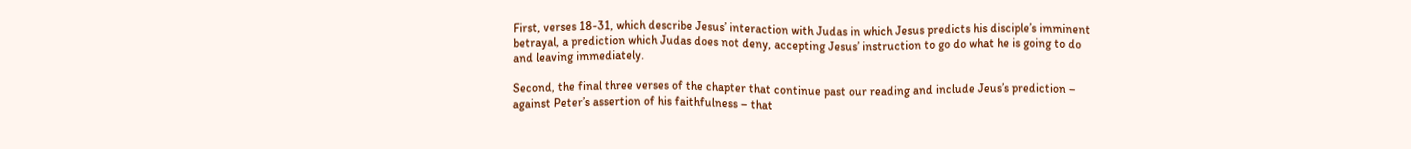First, verses 18-31, which describe Jesus’ interaction with Judas in which Jesus predicts his disciple’s imminent betrayal, a prediction which Judas does not deny, accepting Jesus’ instruction to go do what he is going to do and leaving immediately.

Second, the final three verses of the chapter that continue past our reading and include Jeus’s prediction – against Peter’s assertion of his faithfulness – that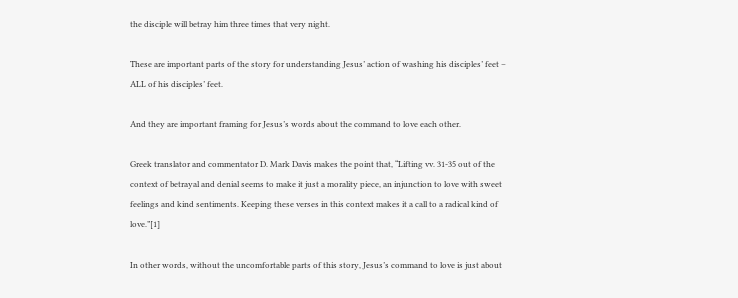the disciple will betray him three times that very night.

These are important parts of the story for understanding Jesus’ action of washing his disciples’ feet – ALL of his disciples’ feet.

And they are important framing for Jesus’s words about the command to love each other.

Greek translator and commentator D. Mark Davis makes the point that, “Lifting vv. 31-35 out of the context of betrayal and denial seems to make it just a morality piece, an injunction to love with sweet feelings and kind sentiments. Keeping these verses in this context makes it a call to a radical kind of love.”[1]

In other words, without the uncomfortable parts of this story, Jesus’s command to love is just about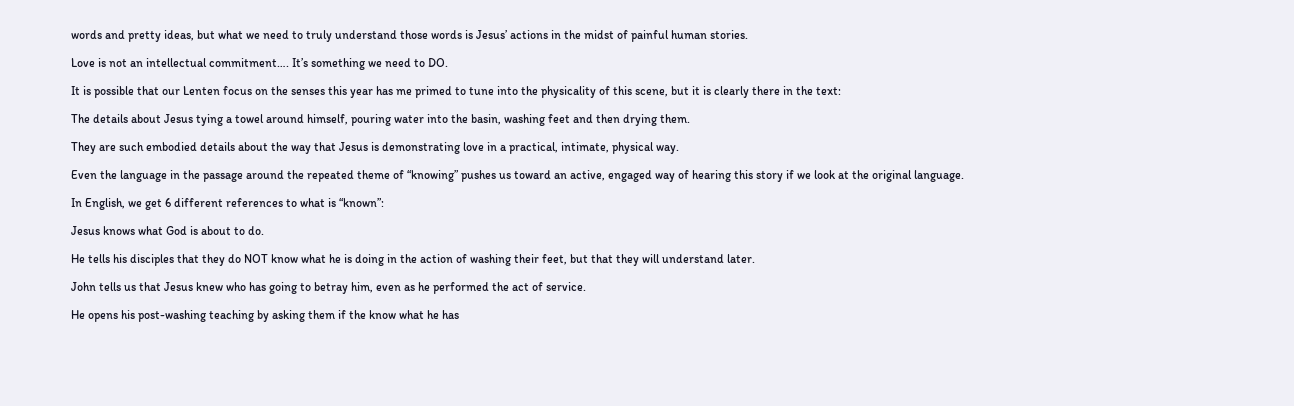words and pretty ideas, but what we need to truly understand those words is Jesus’ actions in the midst of painful human stories.

Love is not an intellectual commitment…. It’s something we need to DO.

It is possible that our Lenten focus on the senses this year has me primed to tune into the physicality of this scene, but it is clearly there in the text:

The details about Jesus tying a towel around himself, pouring water into the basin, washing feet and then drying them.

They are such embodied details about the way that Jesus is demonstrating love in a practical, intimate, physical way.

Even the language in the passage around the repeated theme of “knowing” pushes us toward an active, engaged way of hearing this story if we look at the original language.

In English, we get 6 different references to what is “known”:

Jesus knows what God is about to do.

He tells his disciples that they do NOT know what he is doing in the action of washing their feet, but that they will understand later.

John tells us that Jesus knew who has going to betray him, even as he performed the act of service.

He opens his post-washing teaching by asking them if the know what he has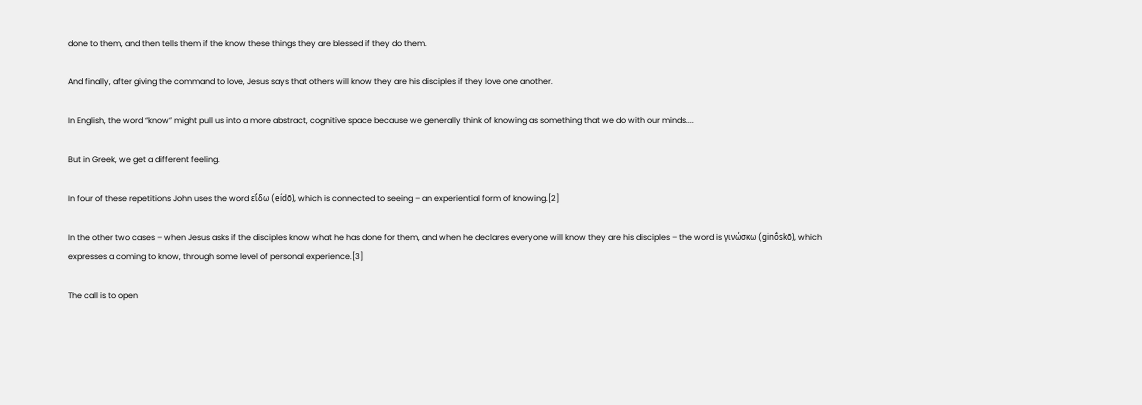done to them, and then tells them if the know these things they are blessed if they do them.

And finally, after giving the command to love, Jesus says that others will know they are his disciples if they love one another.

In English, the word “know” might pull us into a more abstract, cognitive space because we generally think of knowing as something that we do with our minds....

But in Greek, we get a different feeling.

In four of these repetitions John uses the word εἴδω (eídō), which is connected to seeing – an experiential form of knowing.[2]

In the other two cases – when Jesus asks if the disciples know what he has done for them, and when he declares everyone will know they are his disciples – the word is γινώσκω (ginṓskō), which expresses a coming to know, through some level of personal experience.[3]

The call is to open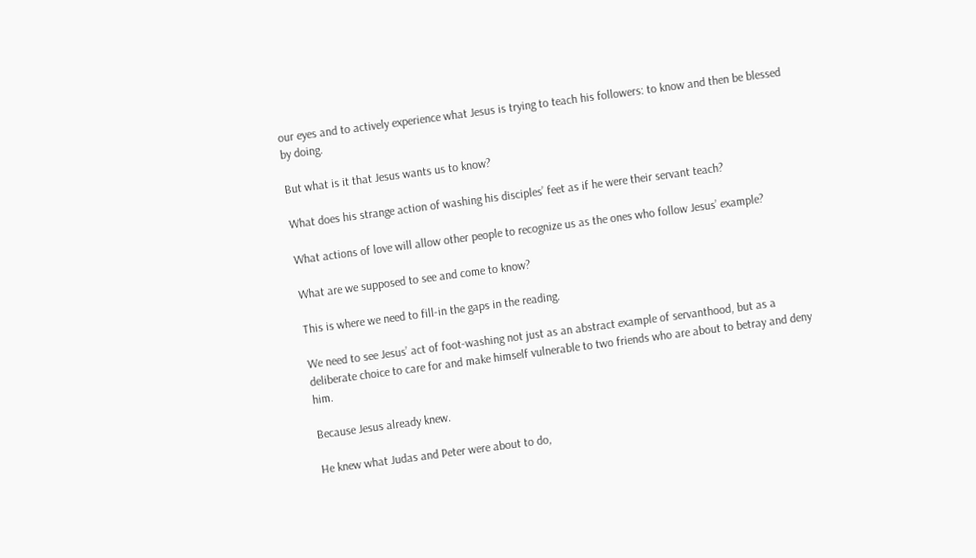our eyes and to actively experience what Jesus is trying to teach his followers: to know and then be blessed by doing.

But what is it that Jesus wants us to know?

What does his strange action of washing his disciples’ feet as if he were their servant teach?

What actions of love will allow other people to recognize us as the ones who follow Jesus’ example?

What are we supposed to see and come to know?

This is where we need to fill-in the gaps in the reading.

We need to see Jesus’ act of foot-washing not just as an abstract example of servanthood, but as a deliberate choice to care for and make himself vulnerable to two friends who are about to betray and deny him.

Because Jesus already knew.

He knew what Judas and Peter were about to do,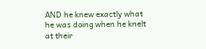AND he knew exactly what he was doing when he knelt at their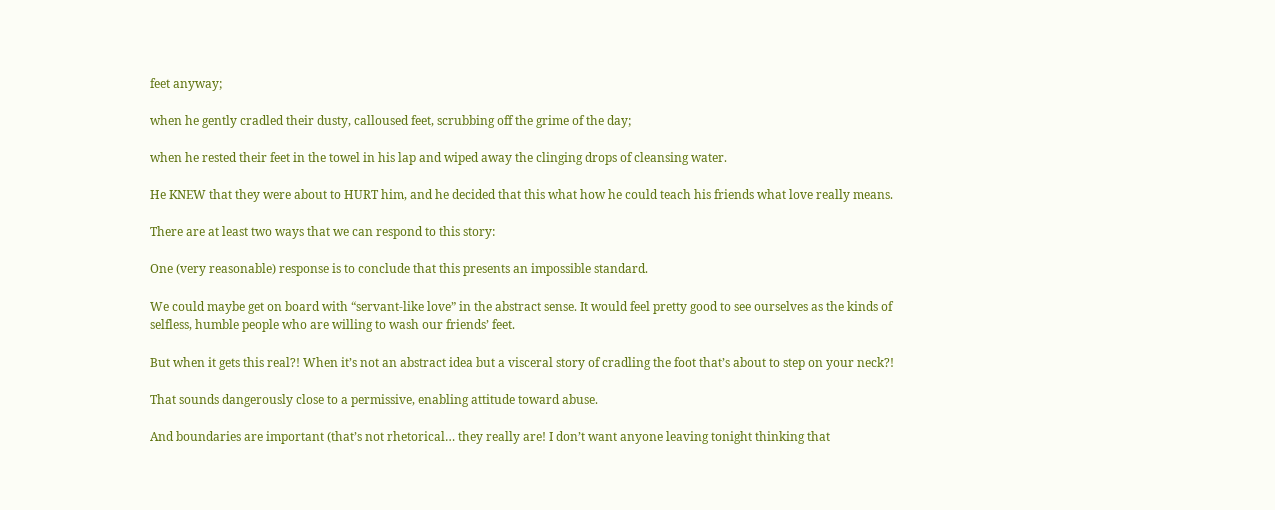feet anyway;

when he gently cradled their dusty, calloused feet, scrubbing off the grime of the day;

when he rested their feet in the towel in his lap and wiped away the clinging drops of cleansing water.

He KNEW that they were about to HURT him, and he decided that this what how he could teach his friends what love really means.

There are at least two ways that we can respond to this story:

One (very reasonable) response is to conclude that this presents an impossible standard.

We could maybe get on board with “servant-like love” in the abstract sense. It would feel pretty good to see ourselves as the kinds of selfless, humble people who are willing to wash our friends’ feet.

But when it gets this real?! When it’s not an abstract idea but a visceral story of cradling the foot that’s about to step on your neck?!

That sounds dangerously close to a permissive, enabling attitude toward abuse.

And boundaries are important (that’s not rhetorical… they really are! I don’t want anyone leaving tonight thinking that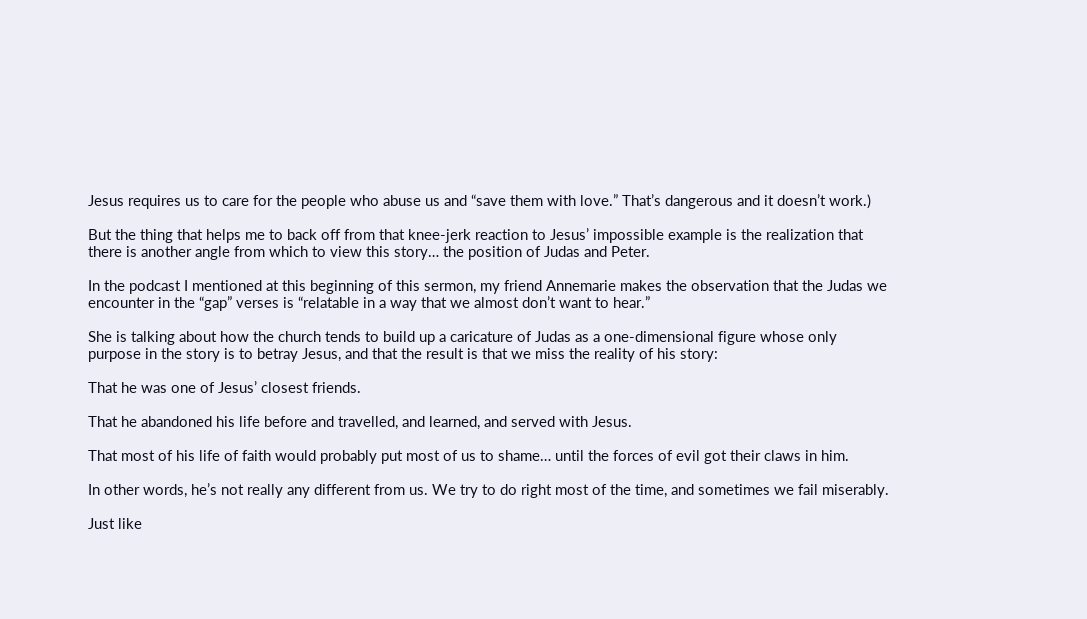Jesus requires us to care for the people who abuse us and “save them with love.” That’s dangerous and it doesn’t work.)

But the thing that helps me to back off from that knee-jerk reaction to Jesus’ impossible example is the realization that there is another angle from which to view this story… the position of Judas and Peter.

In the podcast I mentioned at this beginning of this sermon, my friend Annemarie makes the observation that the Judas we encounter in the “gap” verses is “relatable in a way that we almost don’t want to hear.”

She is talking about how the church tends to build up a caricature of Judas as a one-dimensional figure whose only purpose in the story is to betray Jesus, and that the result is that we miss the reality of his story:

That he was one of Jesus’ closest friends.

That he abandoned his life before and travelled, and learned, and served with Jesus.

That most of his life of faith would probably put most of us to shame… until the forces of evil got their claws in him.

In other words, he’s not really any different from us. We try to do right most of the time, and sometimes we fail miserably.

Just like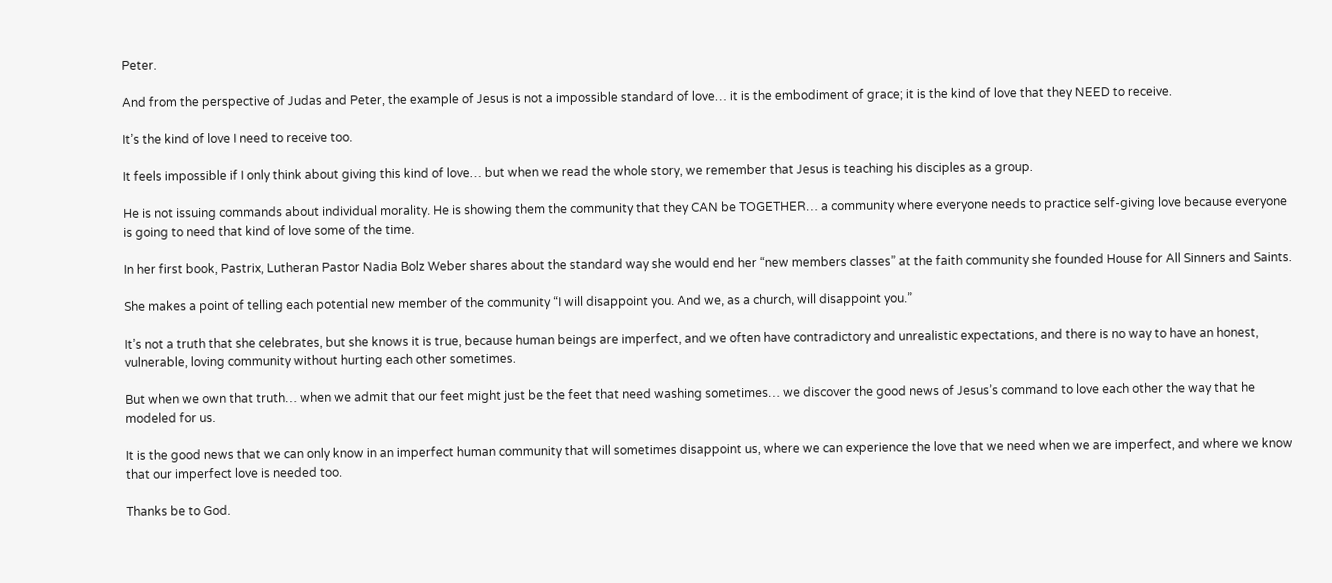Peter.

And from the perspective of Judas and Peter, the example of Jesus is not a impossible standard of love… it is the embodiment of grace; it is the kind of love that they NEED to receive.

It’s the kind of love I need to receive too.

It feels impossible if I only think about giving this kind of love… but when we read the whole story, we remember that Jesus is teaching his disciples as a group.

He is not issuing commands about individual morality. He is showing them the community that they CAN be TOGETHER… a community where everyone needs to practice self-giving love because everyone is going to need that kind of love some of the time.

In her first book, Pastrix, Lutheran Pastor Nadia Bolz Weber shares about the standard way she would end her “new members classes” at the faith community she founded House for All Sinners and Saints.

She makes a point of telling each potential new member of the community “I will disappoint you. And we, as a church, will disappoint you.”

It’s not a truth that she celebrates, but she knows it is true, because human beings are imperfect, and we often have contradictory and unrealistic expectations, and there is no way to have an honest, vulnerable, loving community without hurting each other sometimes.

But when we own that truth… when we admit that our feet might just be the feet that need washing sometimes… we discover the good news of Jesus’s command to love each other the way that he modeled for us.

It is the good news that we can only know in an imperfect human community that will sometimes disappoint us, where we can experience the love that we need when we are imperfect, and where we know that our imperfect love is needed too.

Thanks be to God.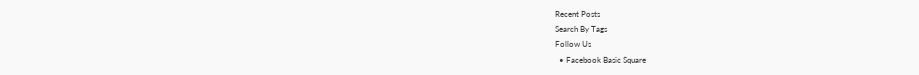Recent Posts
Search By Tags
Follow Us
  • Facebook Basic Square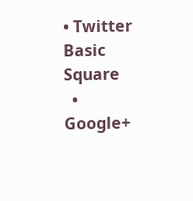• Twitter Basic Square
  • Google+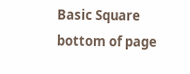Basic Square
bottom of page